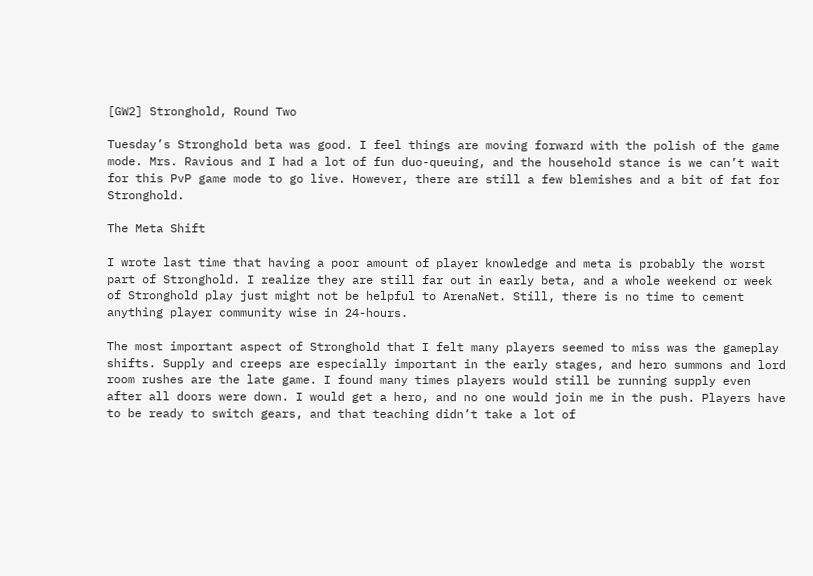[GW2] Stronghold, Round Two

Tuesday’s Stronghold beta was good. I feel things are moving forward with the polish of the game mode. Mrs. Ravious and I had a lot of fun duo-queuing, and the household stance is we can’t wait for this PvP game mode to go live. However, there are still a few blemishes and a bit of fat for Stronghold.

The Meta Shift

I wrote last time that having a poor amount of player knowledge and meta is probably the worst part of Stronghold. I realize they are still far out in early beta, and a whole weekend or week of Stronghold play just might not be helpful to ArenaNet. Still, there is no time to cement anything player community wise in 24-hours.

The most important aspect of Stronghold that I felt many players seemed to miss was the gameplay shifts. Supply and creeps are especially important in the early stages, and hero summons and lord room rushes are the late game. I found many times players would still be running supply even after all doors were down. I would get a hero, and no one would join me in the push. Players have to be ready to switch gears, and that teaching didn’t take a lot of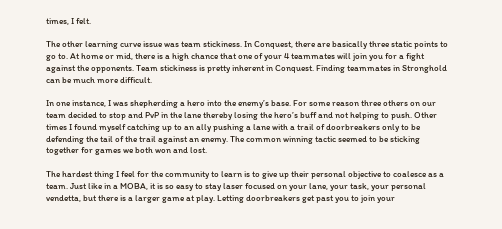times, I felt.

The other learning curve issue was team stickiness. In Conquest, there are basically three static points to go to. At home or mid, there is a high chance that one of your 4 teammates will join you for a fight against the opponents. Team stickiness is pretty inherent in Conquest. Finding teammates in Stronghold can be much more difficult.

In one instance, I was shepherding a hero into the enemy’s base. For some reason three others on our team decided to stop and PvP in the lane thereby losing the hero’s buff and not helping to push. Other times I found myself catching up to an ally pushing a lane with a trail of doorbreakers only to be defending the tail of the trail against an enemy. The common winning tactic seemed to be sticking together for games we both won and lost.

The hardest thing I feel for the community to learn is to give up their personal objective to coalesce as a team. Just like in a MOBA, it is so easy to stay laser focused on your lane, your task, your personal vendetta, but there is a larger game at play. Letting doorbreakers get past you to join your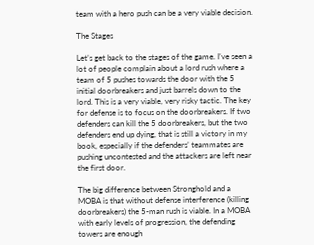team with a hero push can be a very viable decision.

The Stages

Let’s get back to the stages of the game. I’ve seen a lot of people complain about a lord rush where a team of 5 pushes towards the door with the 5 initial doorbreakers and just barrels down to the lord. This is a very viable, very risky tactic. The key for defense is to focus on the doorbreakers. If two defenders can kill the 5 doorbreakers, but the two defenders end up dying, that is still a victory in my book, especially if the defenders’ teammates are pushing uncontested and the attackers are left near the first door.

The big difference between Stronghold and a MOBA is that without defense interference (killing doorbreakers) the 5-man rush is viable. In a MOBA with early levels of progression, the defending towers are enough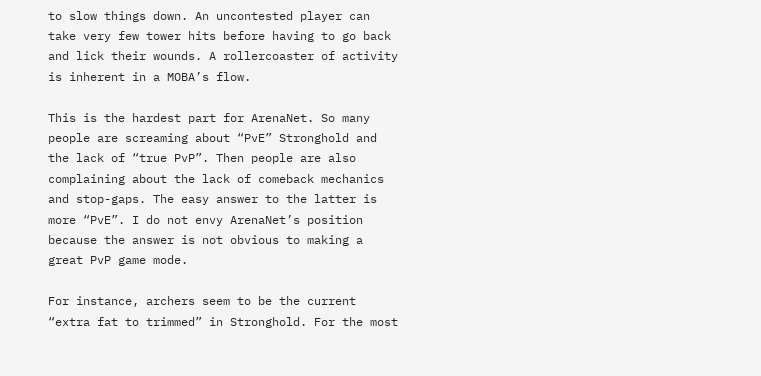to slow things down. An uncontested player can take very few tower hits before having to go back and lick their wounds. A rollercoaster of activity is inherent in a MOBA’s flow.

This is the hardest part for ArenaNet. So many people are screaming about “PvE” Stronghold and the lack of “true PvP”. Then people are also complaining about the lack of comeback mechanics and stop-gaps. The easy answer to the latter is more “PvE”. I do not envy ArenaNet’s position because the answer is not obvious to making a great PvP game mode.

For instance, archers seem to be the current “extra fat to trimmed” in Stronghold. For the most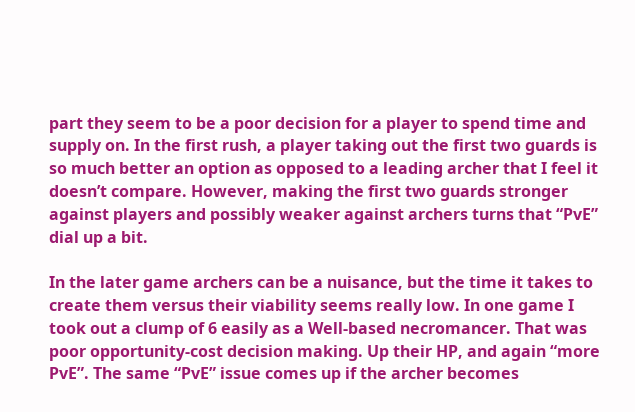part they seem to be a poor decision for a player to spend time and supply on. In the first rush, a player taking out the first two guards is so much better an option as opposed to a leading archer that I feel it doesn’t compare. However, making the first two guards stronger against players and possibly weaker against archers turns that “PvE” dial up a bit.

In the later game archers can be a nuisance, but the time it takes to create them versus their viability seems really low. In one game I took out a clump of 6 easily as a Well-based necromancer. That was poor opportunity-cost decision making. Up their HP, and again “more PvE”. The same “PvE” issue comes up if the archer becomes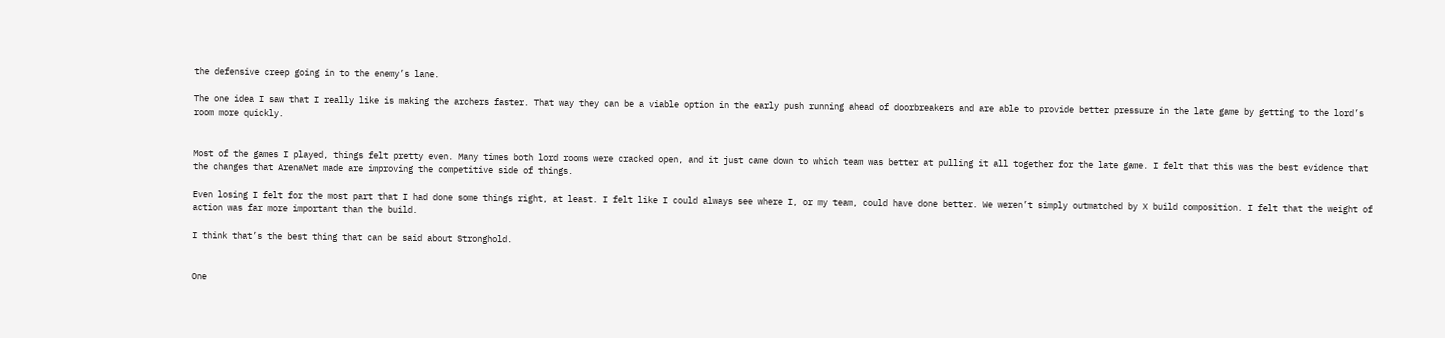the defensive creep going in to the enemy’s lane.

The one idea I saw that I really like is making the archers faster. That way they can be a viable option in the early push running ahead of doorbreakers and are able to provide better pressure in the late game by getting to the lord’s room more quickly.


Most of the games I played, things felt pretty even. Many times both lord rooms were cracked open, and it just came down to which team was better at pulling it all together for the late game. I felt that this was the best evidence that the changes that ArenaNet made are improving the competitive side of things.

Even losing I felt for the most part that I had done some things right, at least. I felt like I could always see where I, or my team, could have done better. We weren’t simply outmatched by X build composition. I felt that the weight of action was far more important than the build.

I think that’s the best thing that can be said about Stronghold.


One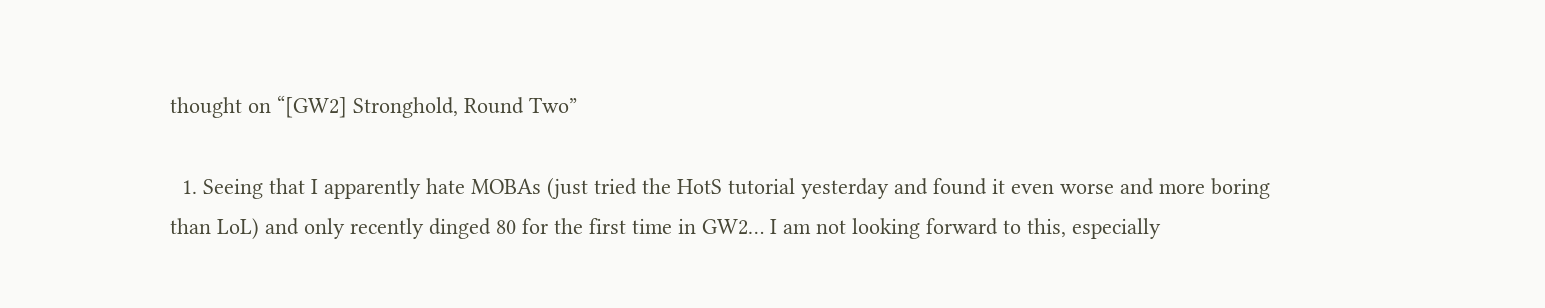thought on “[GW2] Stronghold, Round Two”

  1. Seeing that I apparently hate MOBAs (just tried the HotS tutorial yesterday and found it even worse and more boring than LoL) and only recently dinged 80 for the first time in GW2… I am not looking forward to this, especially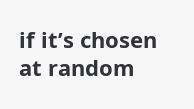if it’s chosen at random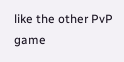like the other PvP game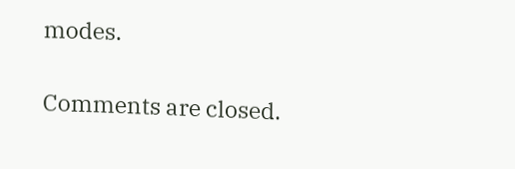modes.

Comments are closed.